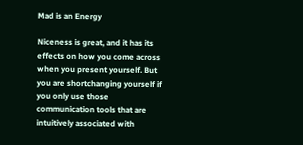Mad is an Energy

Niceness is great, and it has its effects on how you come across when you present yourself. But you are shortchanging yourself if you only use those communication tools that are intuitively associated with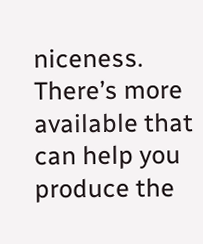niceness. There’s more available that can help you produce the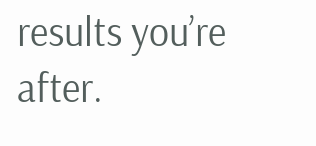results you’re after.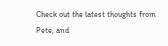Check out the latest thoughts from Pete, and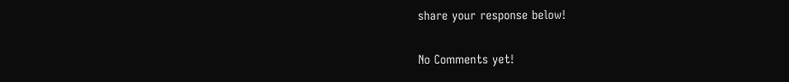share your response below!

No Comments yet!